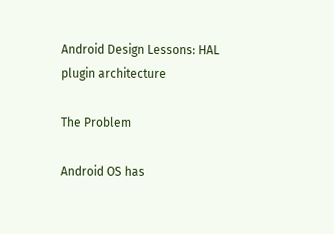Android Design Lessons: HAL plugin architecture

The Problem

Android OS has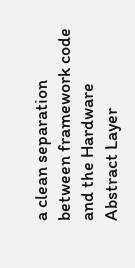a clean separation between framework code and the Hardware Abstract Layer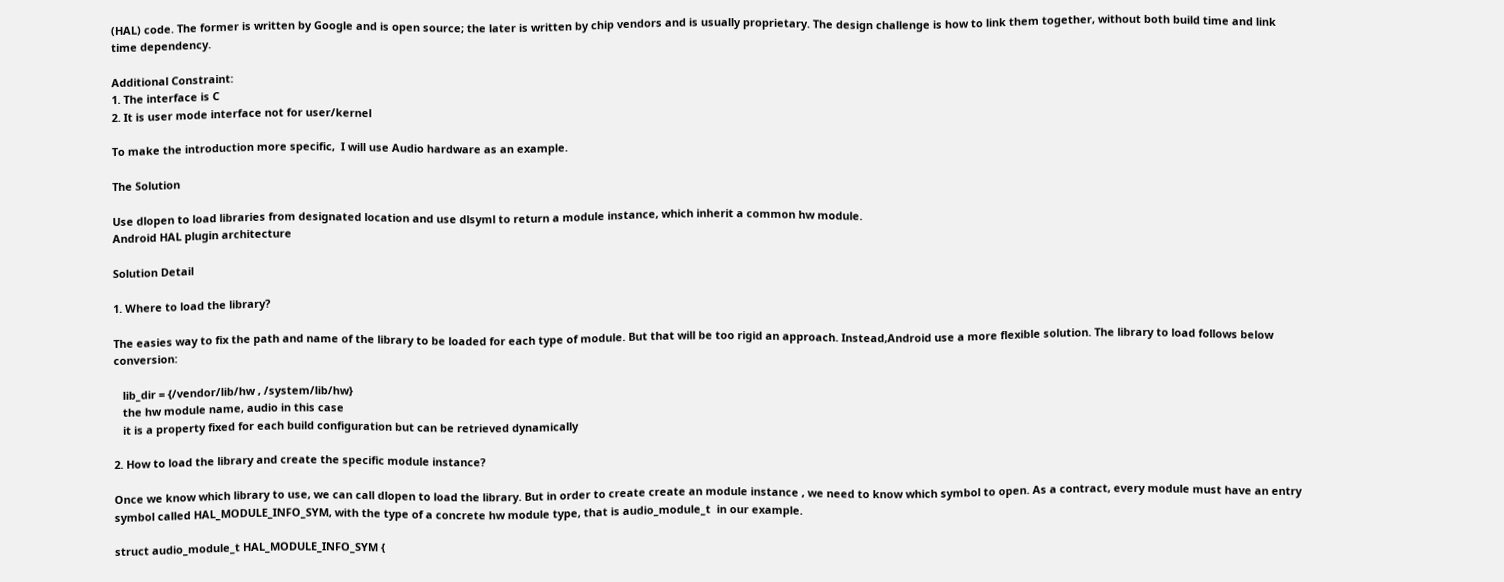(HAL) code. The former is written by Google and is open source; the later is written by chip vendors and is usually proprietary. The design challenge is how to link them together, without both build time and link time dependency.

Additional Constraint:
1. The interface is C
2. It is user mode interface not for user/kernel

To make the introduction more specific,  I will use Audio hardware as an example.

The Solution

Use dlopen to load libraries from designated location and use dlsyml to return a module instance, which inherit a common hw module.
Android HAL plugin architecture

Solution Detail

1. Where to load the library?

The easies way to fix the path and name of the library to be loaded for each type of module. But that will be too rigid an approach. Instead,Android use a more flexible solution. The library to load follows below conversion:

   lib_dir = {/vendor/lib/hw , /system/lib/hw}
   the hw module name, audio in this case
   it is a property fixed for each build configuration but can be retrieved dynamically

2. How to load the library and create the specific module instance?

Once we know which library to use, we can call dlopen to load the library. But in order to create create an module instance , we need to know which symbol to open. As a contract, every module must have an entry symbol called HAL_MODULE_INFO_SYM, with the type of a concrete hw module type, that is audio_module_t  in our example.

struct audio_module_t HAL_MODULE_INFO_SYM {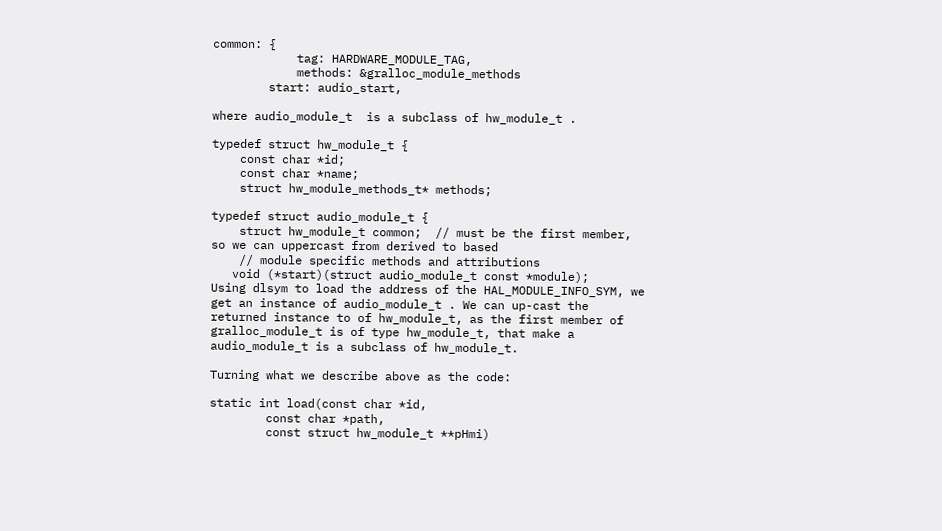common: {
            tag: HARDWARE_MODULE_TAG,
            methods: &gralloc_module_methods
        start: audio_start,

where audio_module_t  is a subclass of hw_module_t .

typedef struct hw_module_t {
    const char *id;
    const char *name;
    struct hw_module_methods_t* methods;

typedef struct audio_module_t {
    struct hw_module_t common;  // must be the first member, so we can uppercast from derived to based
    // module specific methods and attributions
   void (*start)(struct audio_module_t const *module);
Using dlsym to load the address of the HAL_MODULE_INFO_SYM, we get an instance of audio_module_t . We can up-cast the returned instance to of hw_module_t, as the first member of  gralloc_module_t is of type hw_module_t, that make a audio_module_t is a subclass of hw_module_t.

Turning what we describe above as the code:

static int load(const char *id,
        const char *path,
        const struct hw_module_t **pHmi)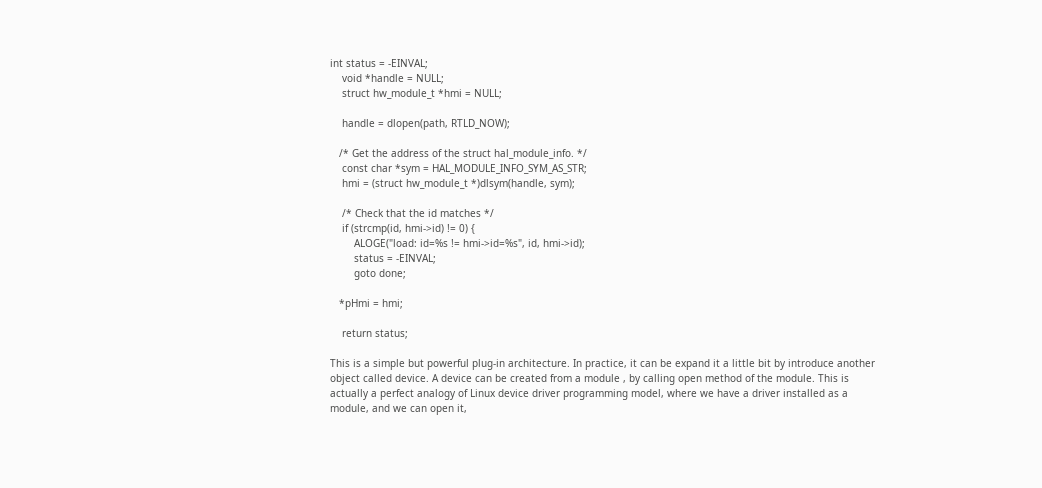int status = -EINVAL;
    void *handle = NULL;
    struct hw_module_t *hmi = NULL;

    handle = dlopen(path, RTLD_NOW);

   /* Get the address of the struct hal_module_info. */
    const char *sym = HAL_MODULE_INFO_SYM_AS_STR;
    hmi = (struct hw_module_t *)dlsym(handle, sym);

    /* Check that the id matches */
    if (strcmp(id, hmi->id) != 0) {
        ALOGE("load: id=%s != hmi->id=%s", id, hmi->id);
        status = -EINVAL;
        goto done;

   *pHmi = hmi;

    return status;

This is a simple but powerful plug-in architecture. In practice, it can be expand it a little bit by introduce another object called device. A device can be created from a module , by calling open method of the module. This is actually a perfect analogy of Linux device driver programming model, where we have a driver installed as a module, and we can open it,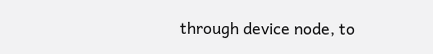through device node, to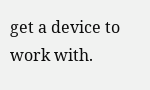get a device to work with.